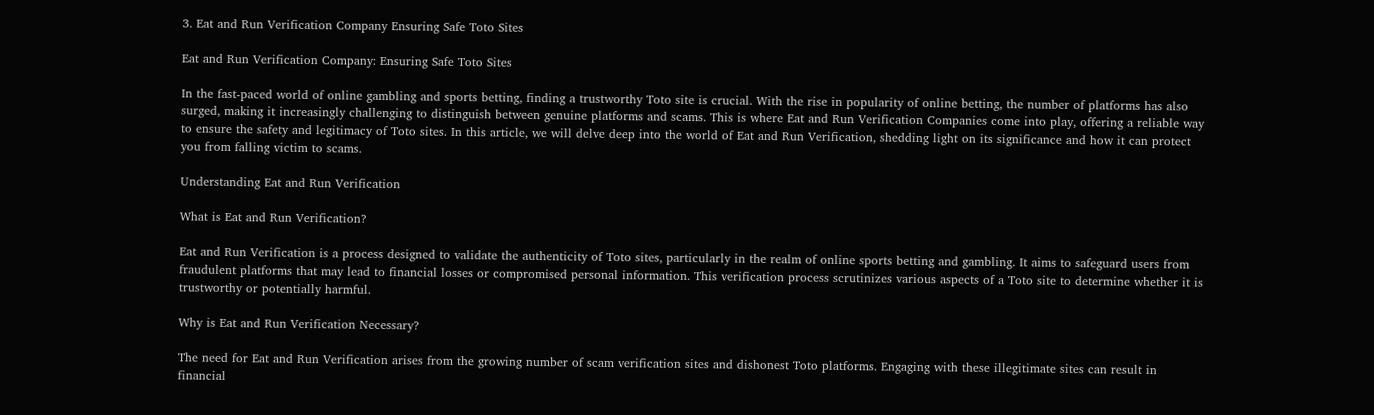3. Eat and Run Verification Company Ensuring Safe Toto Sites

Eat and Run Verification Company: Ensuring Safe Toto Sites

In the fast-paced world of online gambling and sports betting, finding a trustworthy Toto site is crucial. With the rise in popularity of online betting, the number of platforms has also surged, making it increasingly challenging to distinguish between genuine platforms and scams. This is where Eat and Run Verification Companies come into play, offering a reliable way to ensure the safety and legitimacy of Toto sites. In this article, we will delve deep into the world of Eat and Run Verification, shedding light on its significance and how it can protect you from falling victim to scams.

Understanding Eat and Run Verification

What is Eat and Run Verification?

Eat and Run Verification is a process designed to validate the authenticity of Toto sites, particularly in the realm of online sports betting and gambling. It aims to safeguard users from fraudulent platforms that may lead to financial losses or compromised personal information. This verification process scrutinizes various aspects of a Toto site to determine whether it is trustworthy or potentially harmful.

Why is Eat and Run Verification Necessary?

The need for Eat and Run Verification arises from the growing number of scam verification sites and dishonest Toto platforms. Engaging with these illegitimate sites can result in financial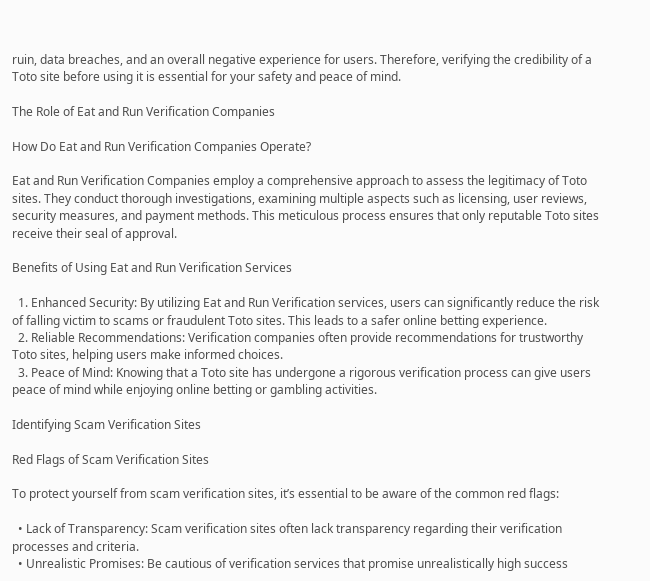ruin, data breaches, and an overall negative experience for users. Therefore, verifying the credibility of a Toto site before using it is essential for your safety and peace of mind.

The Role of Eat and Run Verification Companies

How Do Eat and Run Verification Companies Operate?

Eat and Run Verification Companies employ a comprehensive approach to assess the legitimacy of Toto sites. They conduct thorough investigations, examining multiple aspects such as licensing, user reviews, security measures, and payment methods. This meticulous process ensures that only reputable Toto sites receive their seal of approval.

Benefits of Using Eat and Run Verification Services

  1. Enhanced Security: By utilizing Eat and Run Verification services, users can significantly reduce the risk of falling victim to scams or fraudulent Toto sites. This leads to a safer online betting experience.
  2. Reliable Recommendations: Verification companies often provide recommendations for trustworthy Toto sites, helping users make informed choices.
  3. Peace of Mind: Knowing that a Toto site has undergone a rigorous verification process can give users peace of mind while enjoying online betting or gambling activities.

Identifying Scam Verification Sites

Red Flags of Scam Verification Sites

To protect yourself from scam verification sites, it’s essential to be aware of the common red flags:

  • Lack of Transparency: Scam verification sites often lack transparency regarding their verification processes and criteria.
  • Unrealistic Promises: Be cautious of verification services that promise unrealistically high success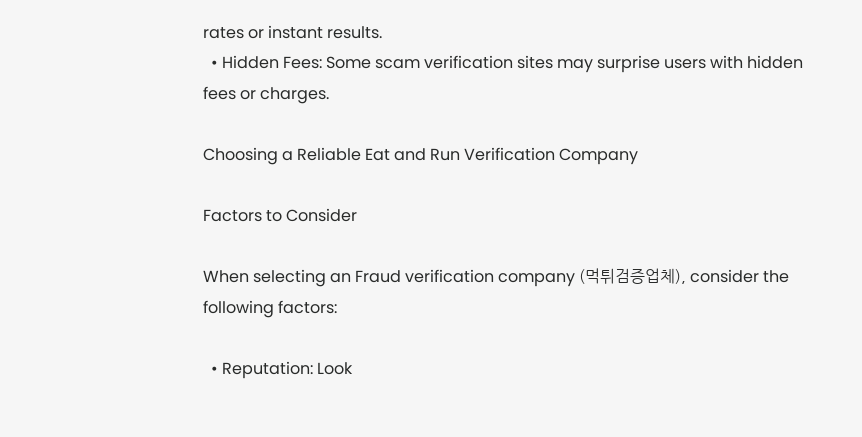rates or instant results.
  • Hidden Fees: Some scam verification sites may surprise users with hidden fees or charges.

Choosing a Reliable Eat and Run Verification Company

Factors to Consider

When selecting an Fraud verification company (먹튀검증업체), consider the following factors:

  • Reputation: Look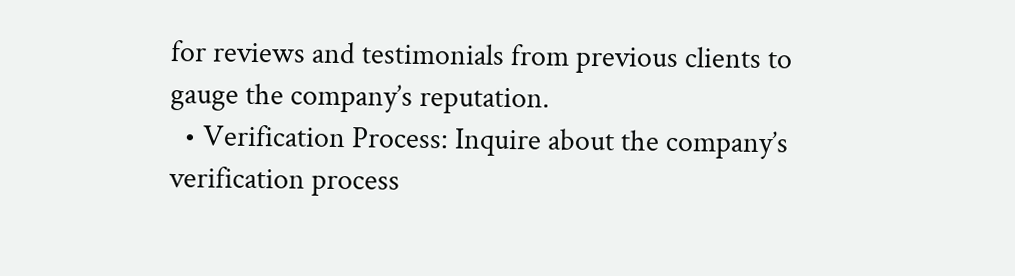for reviews and testimonials from previous clients to gauge the company’s reputation.
  • Verification Process: Inquire about the company’s verification process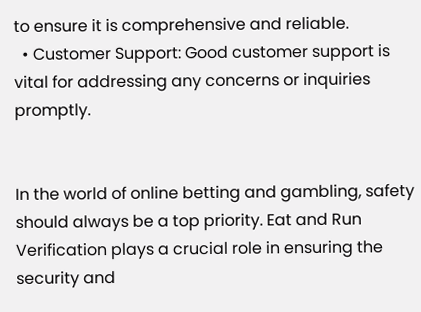to ensure it is comprehensive and reliable.
  • Customer Support: Good customer support is vital for addressing any concerns or inquiries promptly.


In the world of online betting and gambling, safety should always be a top priority. Eat and Run Verification plays a crucial role in ensuring the security and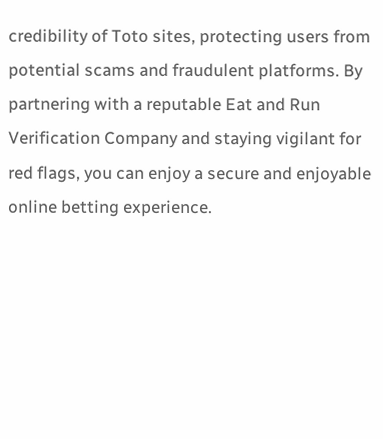credibility of Toto sites, protecting users from potential scams and fraudulent platforms. By partnering with a reputable Eat and Run Verification Company and staying vigilant for red flags, you can enjoy a secure and enjoyable online betting experience.